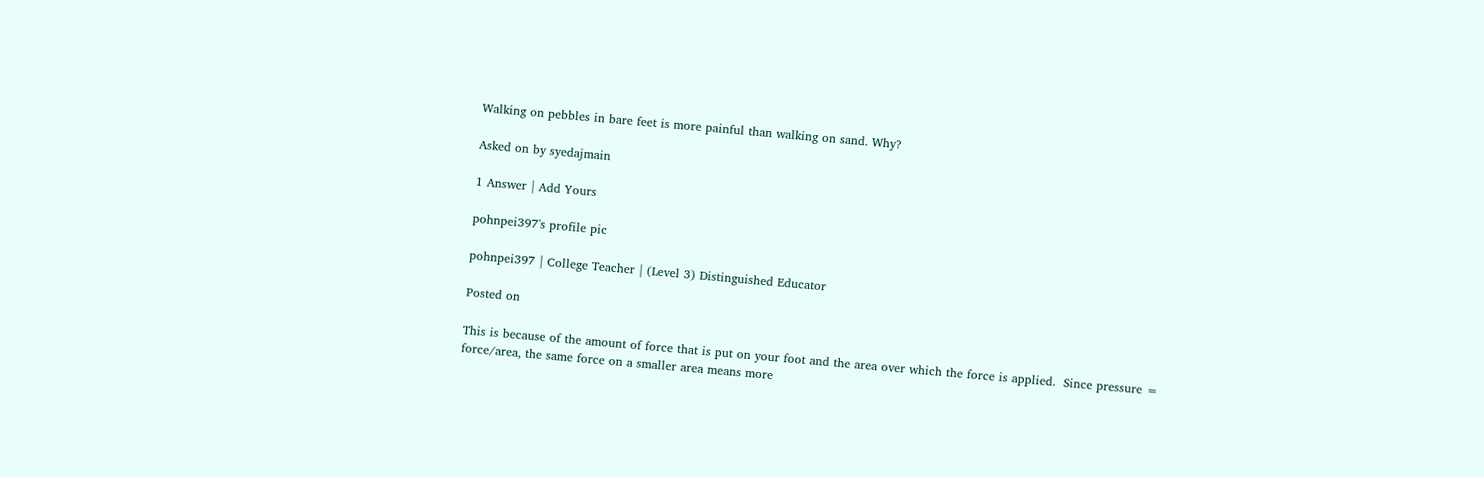Walking on pebbles in bare feet is more painful than walking on sand. Why?

Asked on by syedajmain

1 Answer | Add Yours

pohnpei397's profile pic

pohnpei397 | College Teacher | (Level 3) Distinguished Educator

Posted on

This is because of the amount of force that is put on your foot and the area over which the force is applied.  Since pressure = force/area, the same force on a smaller area means more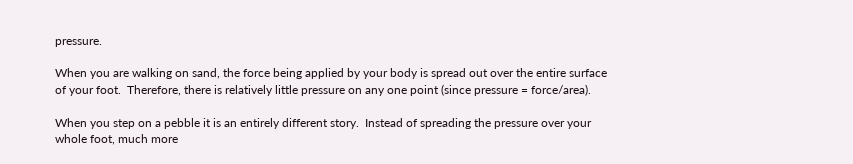pressure.

When you are walking on sand, the force being applied by your body is spread out over the entire surface of your foot.  Therefore, there is relatively little pressure on any one point (since pressure = force/area).

When you step on a pebble it is an entirely different story.  Instead of spreading the pressure over your whole foot, much more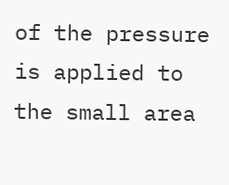of the pressure is applied to the small area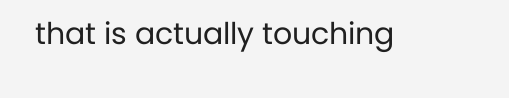that is actually touching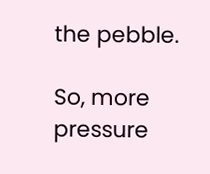the pebble.

So, more pressure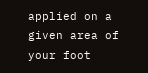applied on a given area of your foot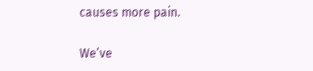causes more pain.

We’ve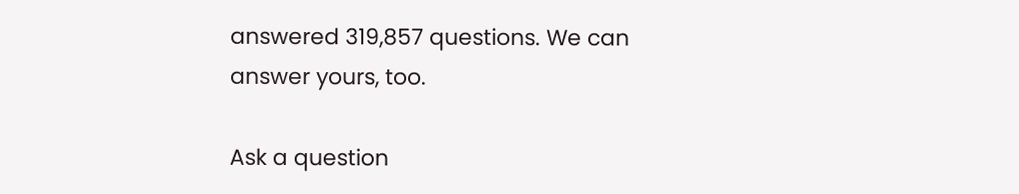answered 319,857 questions. We can answer yours, too.

Ask a question